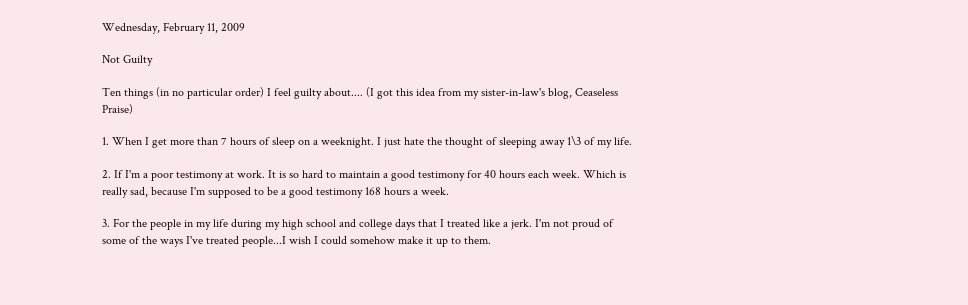Wednesday, February 11, 2009

Not Guilty

Ten things (in no particular order) I feel guilty about.... (I got this idea from my sister-in-law's blog, Ceaseless Praise)

1. When I get more than 7 hours of sleep on a weeknight. I just hate the thought of sleeping away 1\3 of my life.

2. If I'm a poor testimony at work. It is so hard to maintain a good testimony for 40 hours each week. Which is really sad, because I'm supposed to be a good testimony 168 hours a week.

3. For the people in my life during my high school and college days that I treated like a jerk. I'm not proud of some of the ways I've treated people...I wish I could somehow make it up to them.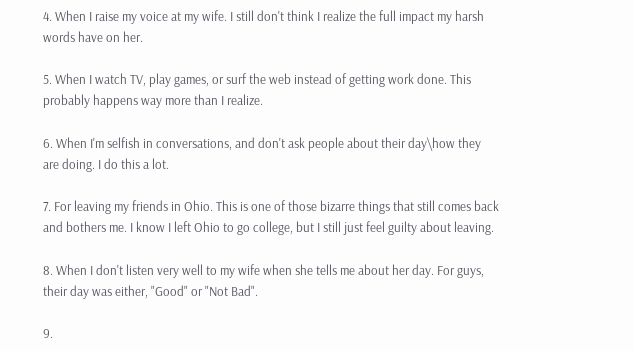4. When I raise my voice at my wife. I still don't think I realize the full impact my harsh words have on her.

5. When I watch TV, play games, or surf the web instead of getting work done. This probably happens way more than I realize.

6. When I'm selfish in conversations, and don't ask people about their day\how they are doing. I do this a lot.

7. For leaving my friends in Ohio. This is one of those bizarre things that still comes back and bothers me. I know I left Ohio to go college, but I still just feel guilty about leaving.

8. When I don't listen very well to my wife when she tells me about her day. For guys, their day was either, "Good" or "Not Bad".

9.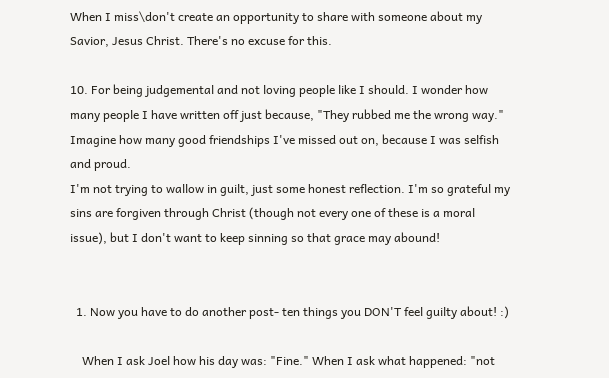When I miss\don't create an opportunity to share with someone about my Savior, Jesus Christ. There's no excuse for this.

10. For being judgemental and not loving people like I should. I wonder how many people I have written off just because, "They rubbed me the wrong way." Imagine how many good friendships I've missed out on, because I was selfish and proud.
I'm not trying to wallow in guilt, just some honest reflection. I'm so grateful my sins are forgiven through Christ (though not every one of these is a moral issue), but I don't want to keep sinning so that grace may abound!


  1. Now you have to do another post- ten things you DON'T feel guilty about! :)

    When I ask Joel how his day was: "Fine." When I ask what happened: "not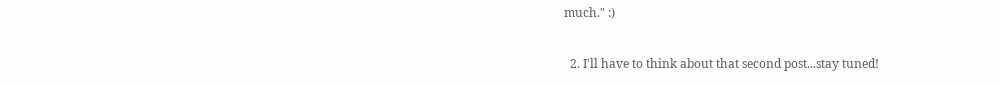much." :)

  2. I'll have to think about that second post...stay tuned!